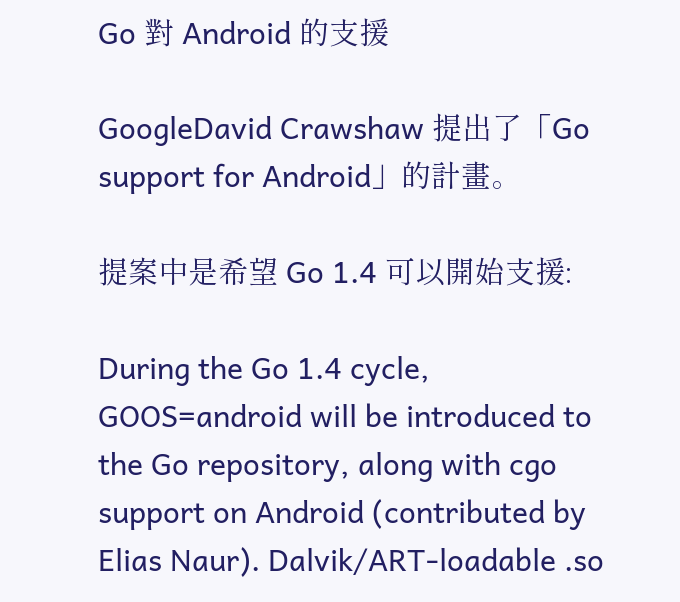Go 對 Android 的支援

GoogleDavid Crawshaw 提出了「Go support for Android」的計畫。

提案中是希望 Go 1.4 可以開始支援:

During the Go 1.4 cycle, GOOS=android will be introduced to the Go repository, along with cgo support on Android (contributed by Elias Naur). Dalvik/ART-loadable .so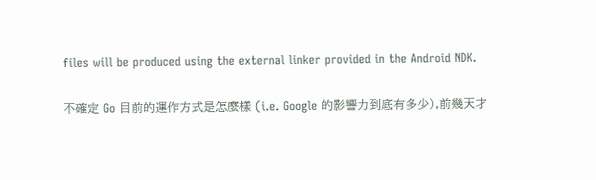files will be produced using the external linker provided in the Android NDK.

不確定 Go 目前的運作方式是怎麼樣 (i.e. Google 的影響力到底有多少),前幾天才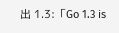出 1.3:「Go 1.3 is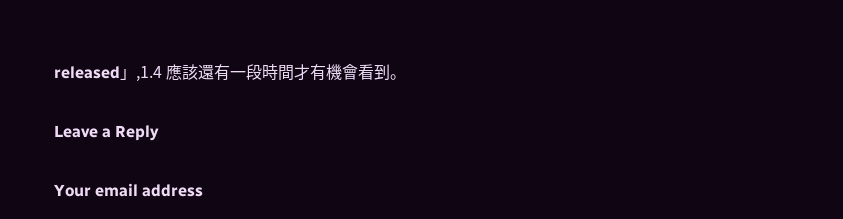released」,1.4 應該還有一段時間才有機會看到。

Leave a Reply

Your email address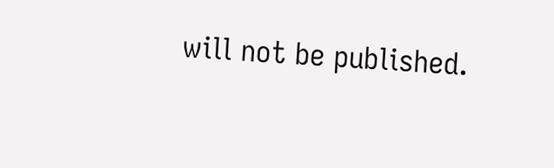will not be published.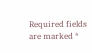Required fields are marked *